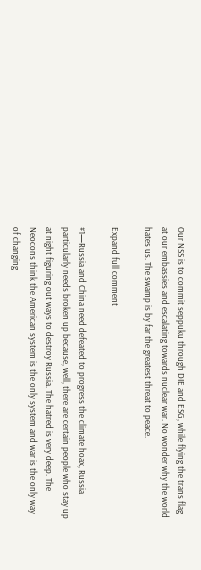Our NSS is to commit seppuku through DIE and ESG, while flying the trans flag at our embassies and escalating towards nuclear war. No wonder why the world hates us. The swamp is by far the greatest threat to peace.

Expand full comment

#1—Russia and China need defeated to progress the climate hoax, Russia particularly needs broken up because, well, there are certain people who stay up at night figuring out ways to destroy Russia. The hatred is very deep. The Neocons think the American system is the only system and war is the only way of changing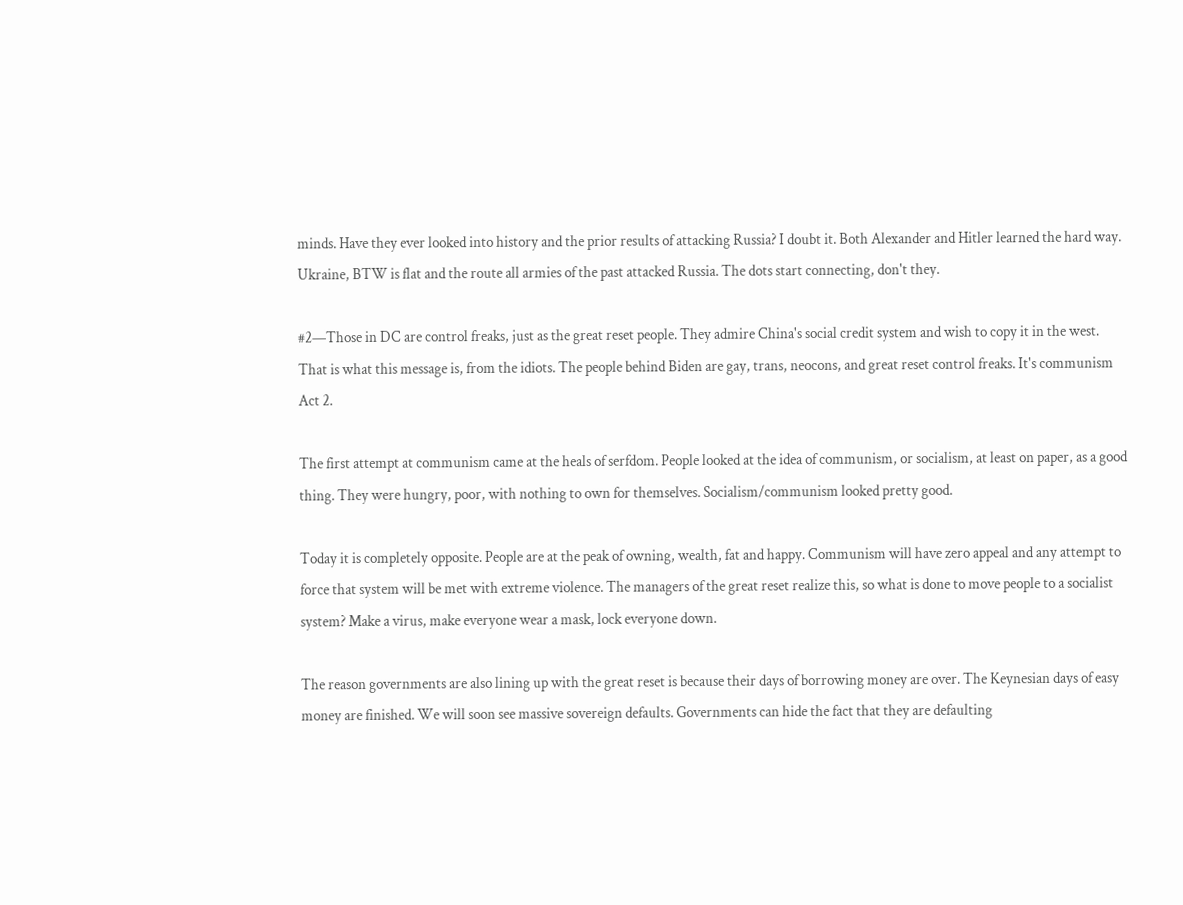minds. Have they ever looked into history and the prior results of attacking Russia? I doubt it. Both Alexander and Hitler learned the hard way. Ukraine, BTW is flat and the route all armies of the past attacked Russia. The dots start connecting, don't they.

#2—Those in DC are control freaks, just as the great reset people. They admire China's social credit system and wish to copy it in the west. That is what this message is, from the idiots. The people behind Biden are gay, trans, neocons, and great reset control freaks. It's communism Act 2.

The first attempt at communism came at the heals of serfdom. People looked at the idea of communism, or socialism, at least on paper, as a good thing. They were hungry, poor, with nothing to own for themselves. Socialism/communism looked pretty good.

Today it is completely opposite. People are at the peak of owning, wealth, fat and happy. Communism will have zero appeal and any attempt to force that system will be met with extreme violence. The managers of the great reset realize this, so what is done to move people to a socialist system? Make a virus, make everyone wear a mask, lock everyone down.

The reason governments are also lining up with the great reset is because their days of borrowing money are over. The Keynesian days of easy money are finished. We will soon see massive sovereign defaults. Governments can hide the fact that they are defaulting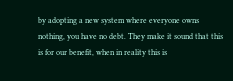by adopting a new system where everyone owns nothing, you have no debt. They make it sound that this is for our benefit, when in reality this is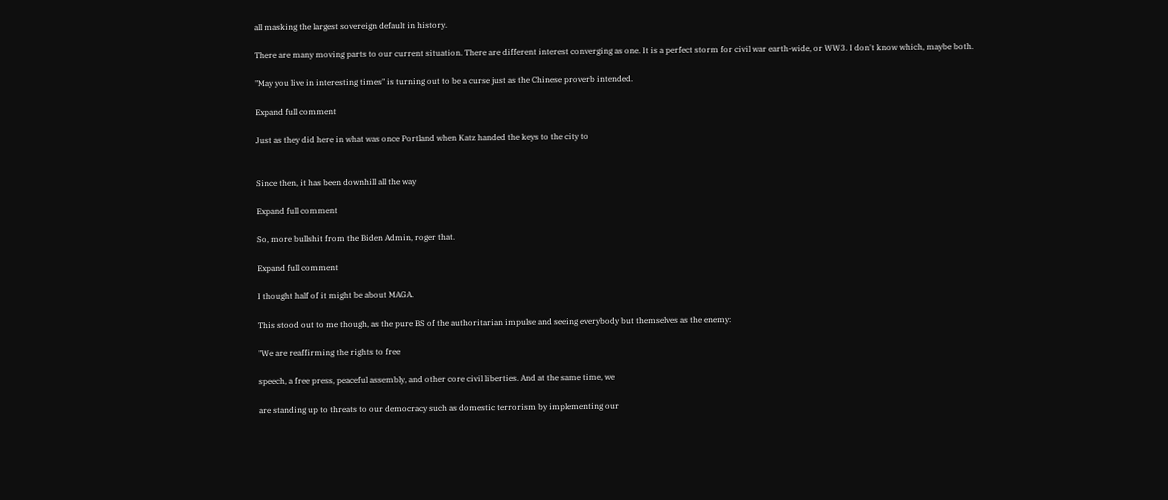all masking the largest sovereign default in history.

There are many moving parts to our current situation. There are different interest converging as one. It is a perfect storm for civil war earth-wide, or WW3. I don't know which, maybe both.

"May you live in interesting times" is turning out to be a curse just as the Chinese proverb intended.

Expand full comment

Just as they did here in what was once Portland when Katz handed the keys to the city to


Since then, it has been downhill all the way

Expand full comment

So, more bullshit from the Biden Admin, roger that.

Expand full comment

I thought half of it might be about MAGA.

This stood out to me though, as the pure BS of the authoritarian impulse and seeing everybody but themselves as the enemy:

"We are reaffirming the rights to free

speech, a free press, peaceful assembly, and other core civil liberties. And at the same time, we

are standing up to threats to our democracy such as domestic terrorism by implementing our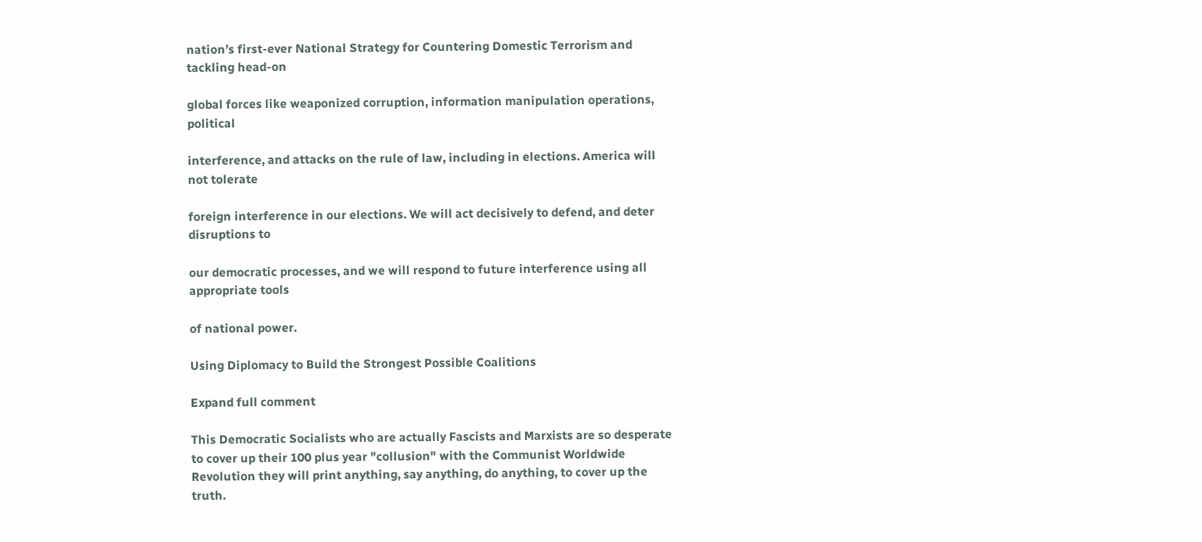nation’s first-ever National Strategy for Countering Domestic Terrorism and tackling head-on

global forces like weaponized corruption, information manipulation operations, political

interference, and attacks on the rule of law, including in elections. America will not tolerate

foreign interference in our elections. We will act decisively to defend, and deter disruptions to

our democratic processes, and we will respond to future interference using all appropriate tools

of national power.

Using Diplomacy to Build the Strongest Possible Coalitions

Expand full comment

This Democratic Socialists who are actually Fascists and Marxists are so desperate to cover up their 100 plus year "collusion" with the Communist Worldwide Revolution they will print anything, say anything, do anything, to cover up the truth.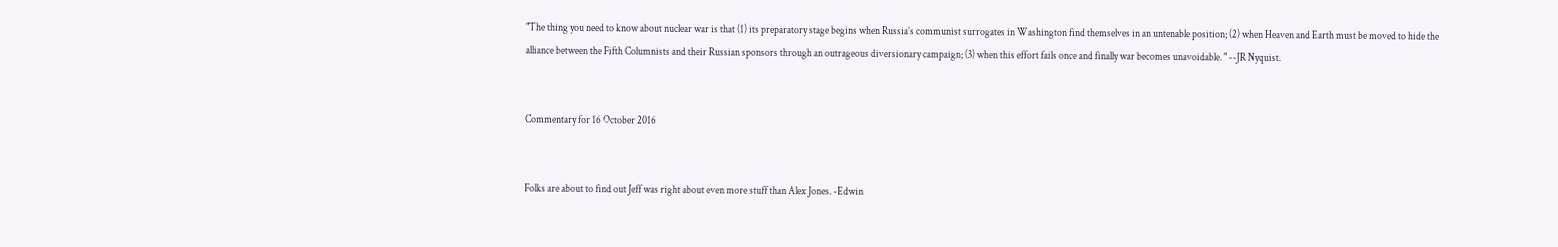"The thing you need to know about nuclear war is that (1) its preparatory stage begins when Russia’s communist surrogates in Washington find themselves in an untenable position; (2) when Heaven and Earth must be moved to hide the alliance between the Fifth Columnists and their Russian sponsors through an outrageous diversionary campaign; (3) when this effort fails once and finally war becomes unavoidable. " --JR Nyquist.


Commentary for 16 October 2016


Folks are about to find out Jeff was right about even more stuff than Alex Jones. -Edwin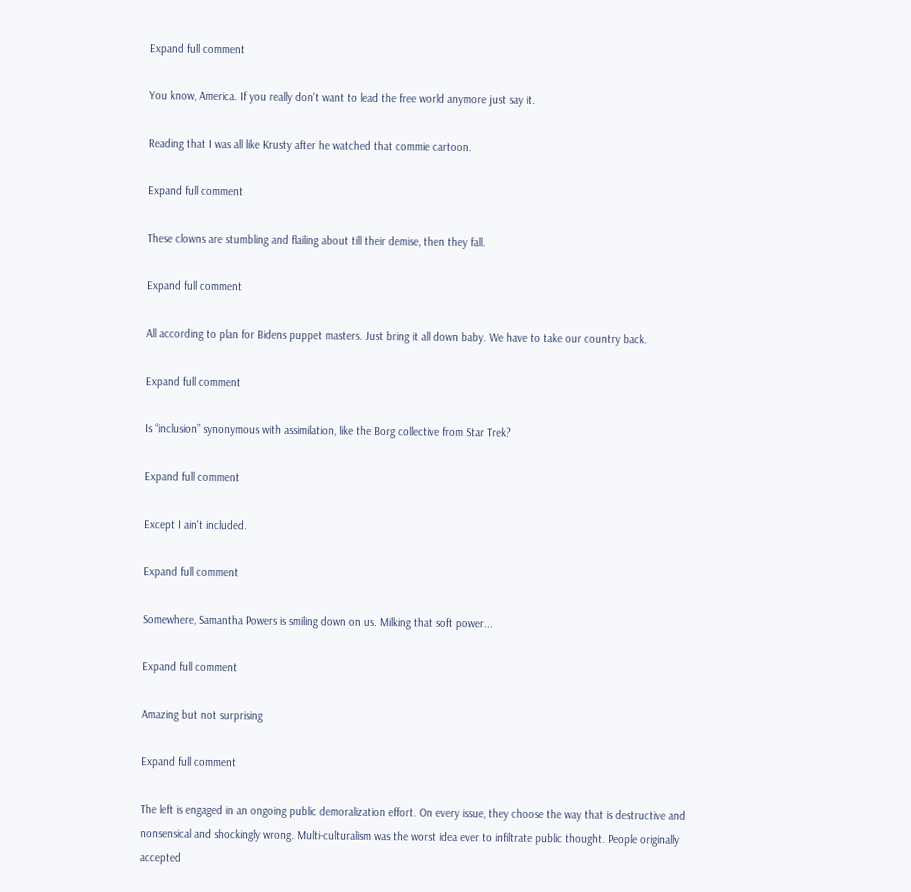Expand full comment

You know, America. If you really don't want to lead the free world anymore just say it.

Reading that I was all like Krusty after he watched that commie cartoon.

Expand full comment

These clowns are stumbling and flailing about till their demise, then they fall.

Expand full comment

All according to plan for Bidens puppet masters. Just bring it all down baby. We have to take our country back.

Expand full comment

Is “inclusion” synonymous with assimilation, like the Borg collective from Star Trek?

Expand full comment

Except I ain't included.

Expand full comment

Somewhere, Samantha Powers is smiling down on us. Milking that soft power...

Expand full comment

Amazing but not surprising

Expand full comment

The left is engaged in an ongoing public demoralization effort. On every issue, they choose the way that is destructive and nonsensical and shockingly wrong. Multi-culturalism was the worst idea ever to infiltrate public thought. People originally accepted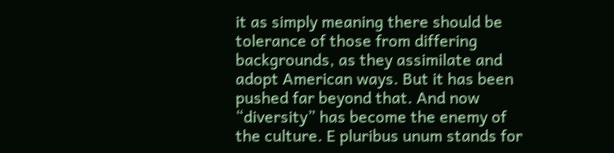it as simply meaning there should be tolerance of those from differing backgrounds, as they assimilate and adopt American ways. But it has been pushed far beyond that. And now “diversity” has become the enemy of the culture. E pluribus unum stands for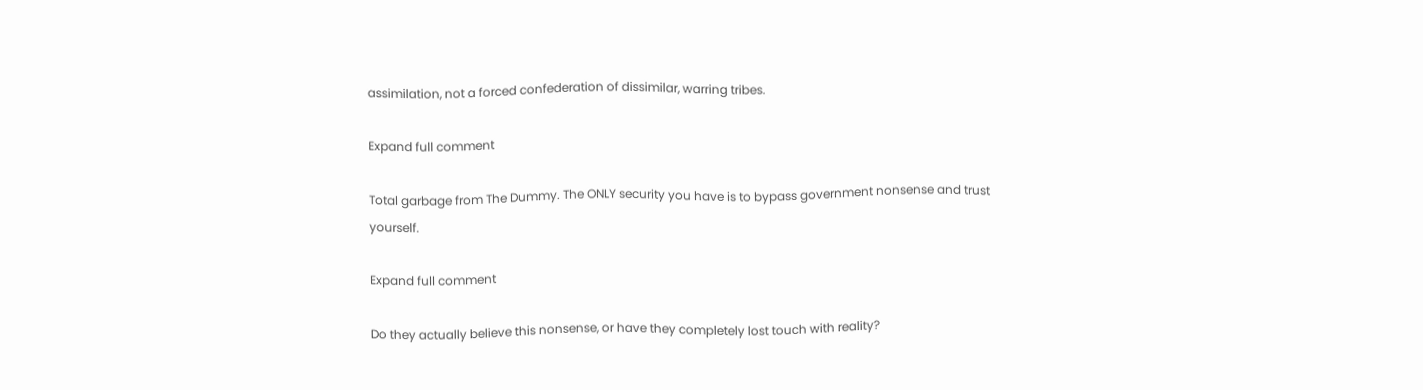assimilation, not a forced confederation of dissimilar, warring tribes.

Expand full comment

Total garbage from The Dummy. The ONLY security you have is to bypass government nonsense and trust yourself.

Expand full comment

Do they actually believe this nonsense, or have they completely lost touch with reality?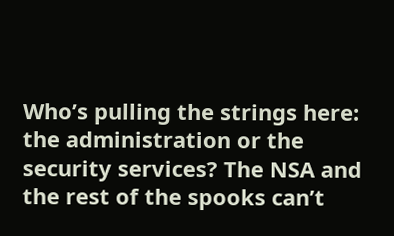Who’s pulling the strings here: the administration or the security services? The NSA and the rest of the spooks can’t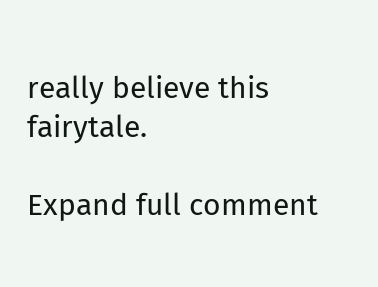really believe this fairytale.

Expand full comment